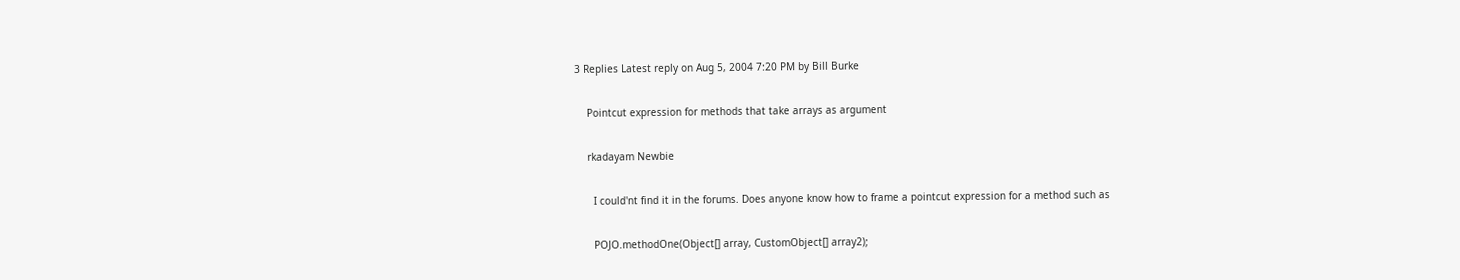3 Replies Latest reply on Aug 5, 2004 7:20 PM by Bill Burke

    Pointcut expression for methods that take arrays as argument

    rkadayam Newbie

      I could'nt find it in the forums. Does anyone know how to frame a pointcut expression for a method such as

      POJO.methodOne(Object[] array, CustomObject[] array2);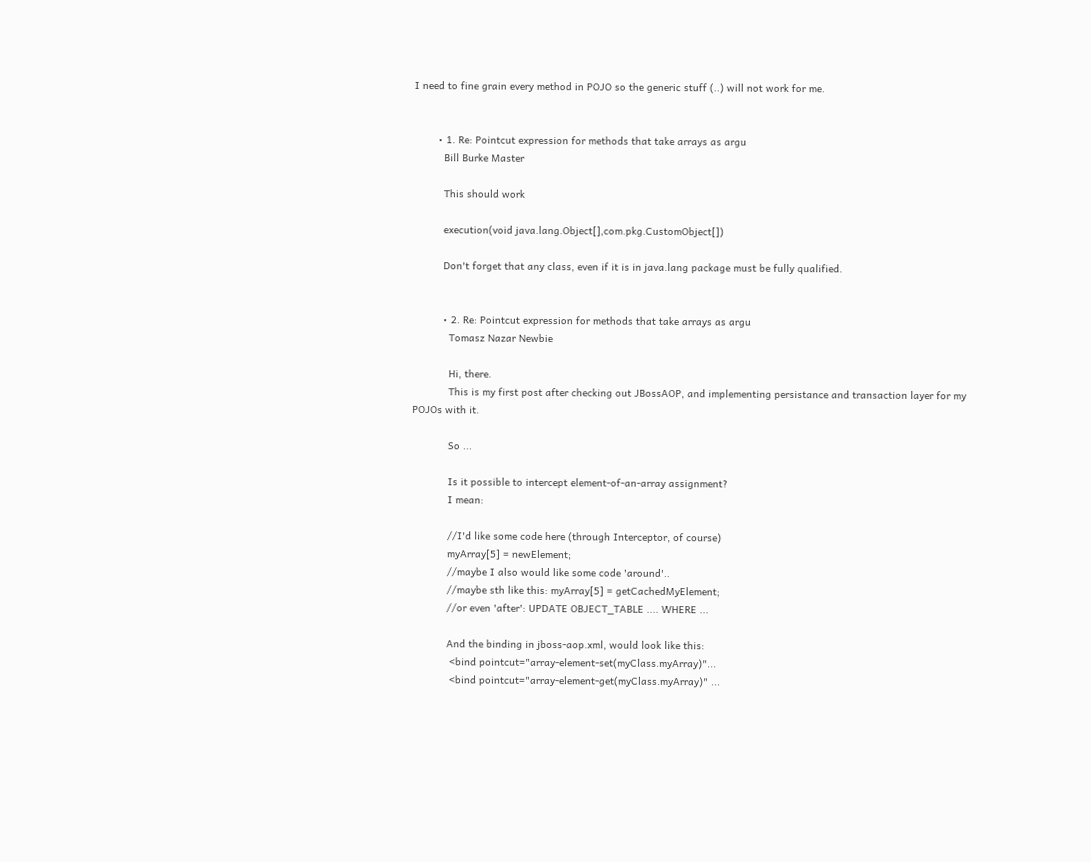I need to fine grain every method in POJO so the generic stuff (..) will not work for me.


        • 1. Re: Pointcut expression for methods that take arrays as argu
          Bill Burke Master

          This should work

          execution(void java.lang.Object[],com.pkg.CustomObject[])

          Don't forget that any class, even if it is in java.lang package must be fully qualified.


          • 2. Re: Pointcut expression for methods that take arrays as argu
            Tomasz Nazar Newbie

            Hi, there.
            This is my first post after checking out JBossAOP, and implementing persistance and transaction layer for my POJOs with it.

            So ...

            Is it possible to intercept element-of-an-array assignment?
            I mean:

            //I'd like some code here (through Interceptor, of course)
            myArray[5] = newElement;
            //maybe I also would like some code 'around'..
            //maybe sth like this: myArray[5] = getCachedMyElement;
            //or even 'after': UPDATE OBJECT_TABLE .... WHERE ...

            And the binding in jboss-aop.xml, would look like this:
             <bind pointcut="array-element-set(myClass.myArray)"...
             <bind pointcut="array-element-get(myClass.myArray)" ...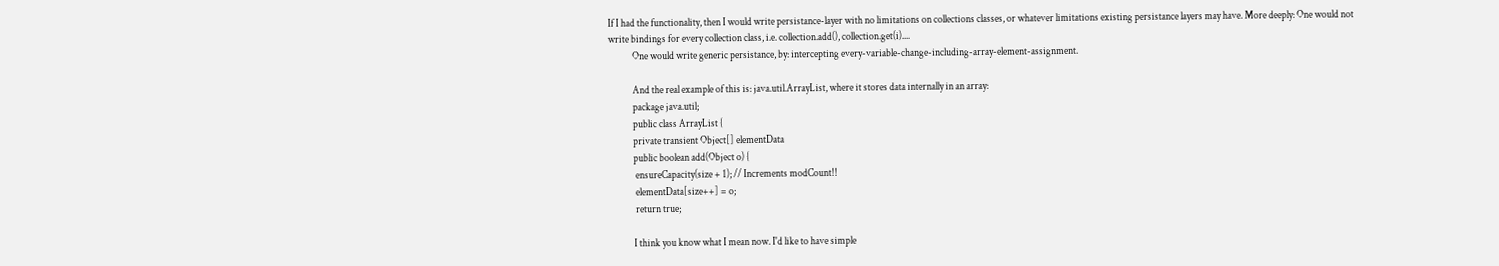If I had the functionality, then I would write persistance-layer with no limitations on collections classes, or whatever limitations existing persistance layers may have. More deeply: One would not write bindings for every collection class, i.e. collection.add(), collection.get(i)....
            One would write generic persistance, by: intercepting every-variable-change-including-array-element-assignment.

            And the real example of this is: java.util.ArrayList, where it stores data internally in an array:
            package java.util;
            public class ArrayList {
            private transient Object[] elementData
            public boolean add(Object o) {
             ensureCapacity(size + 1); // Increments modCount!!
             elementData[size++] = o;
             return true;

            I think you know what I mean now. I'd like to have simple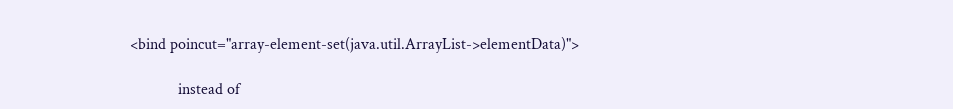<bind poincut="array-element-set(java.util.ArrayList->elementData)">

            instead of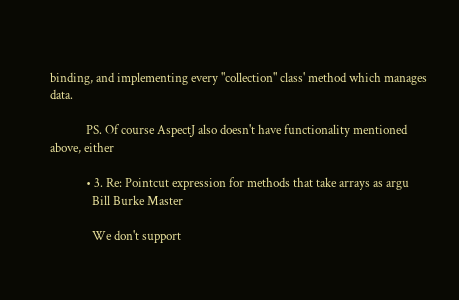binding, and implementing every "collection" class' method which manages data.

            PS. Of course AspectJ also doesn't have functionality mentioned above, either

            • 3. Re: Pointcut expression for methods that take arrays as argu
              Bill Burke Master

              We don't support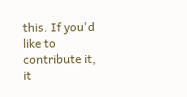this. If you'd like to contribute it, it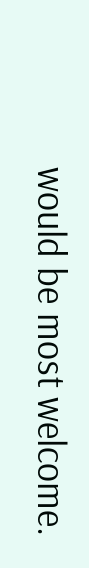would be most welcome.